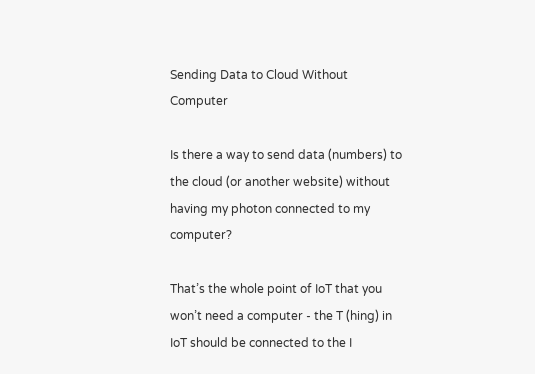Sending Data to Cloud Without Computer

Is there a way to send data (numbers) to the cloud (or another website) without having my photon connected to my computer?

That’s the whole point of IoT that you won’t need a computer - the T (hing) in IoT should be connected to the I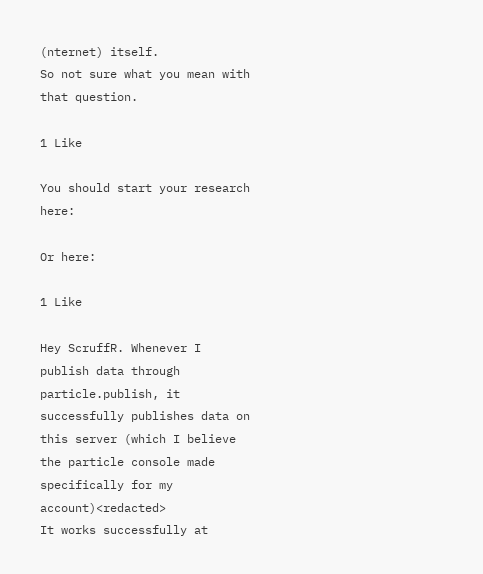(nternet) itself.
So not sure what you mean with that question.

1 Like

You should start your research here:

Or here:

1 Like

Hey ScruffR. Whenever I publish data through particle.publish, it successfully publishes data on this server (which I believe the particle console made specifically for my account)<redacted>
It works successfully at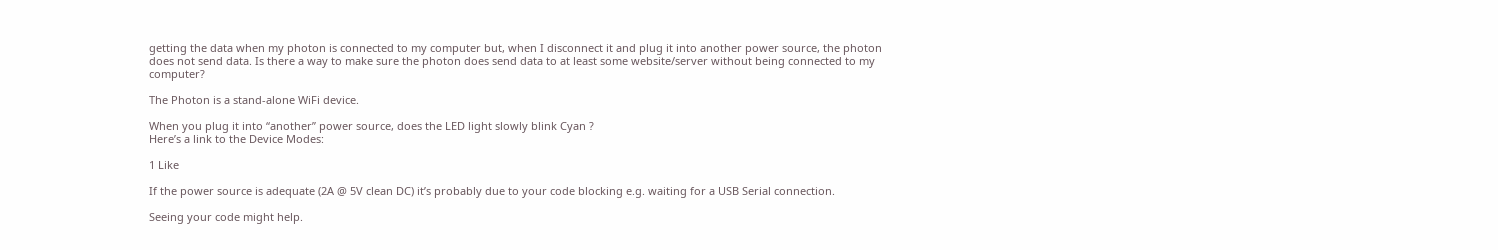getting the data when my photon is connected to my computer but, when I disconnect it and plug it into another power source, the photon does not send data. Is there a way to make sure the photon does send data to at least some website/server without being connected to my computer?

The Photon is a stand-alone WiFi device.

When you plug it into “another” power source, does the LED light slowly blink Cyan ?
Here’s a link to the Device Modes:

1 Like

If the power source is adequate (2A @ 5V clean DC) it’s probably due to your code blocking e.g. waiting for a USB Serial connection.

Seeing your code might help.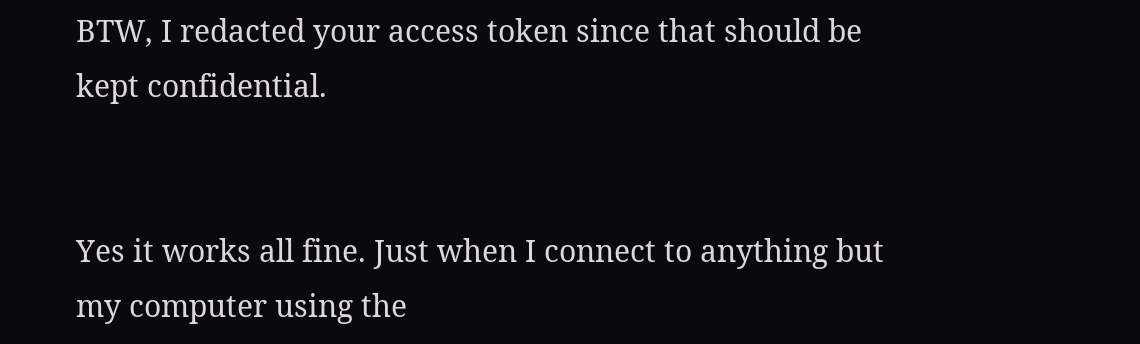BTW, I redacted your access token since that should be kept confidential.


Yes it works all fine. Just when I connect to anything but my computer using the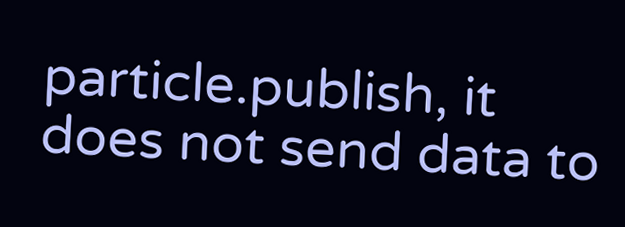particle.publish, it does not send data to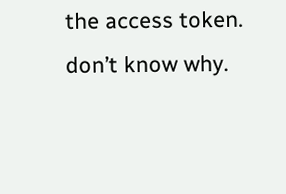the access token. don’t know why.